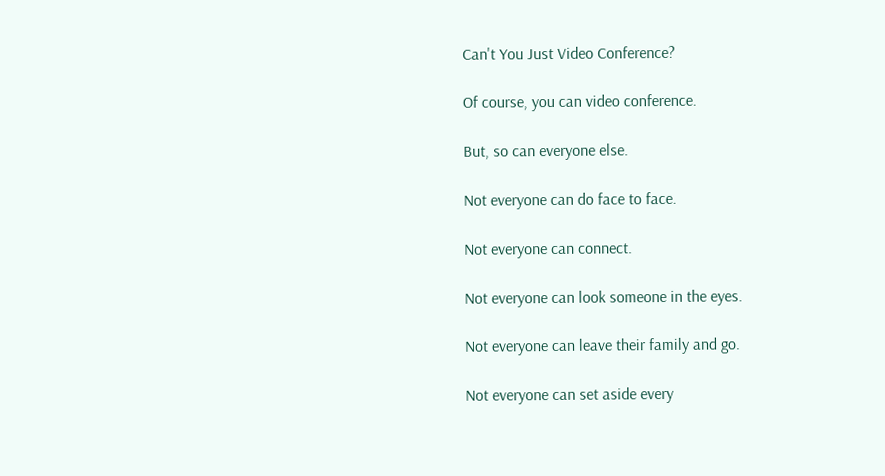Can't You Just Video Conference?

Of course, you can video conference.

But, so can everyone else.

Not everyone can do face to face.

Not everyone can connect.

Not everyone can look someone in the eyes.

Not everyone can leave their family and go.

Not everyone can set aside every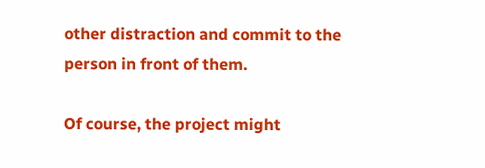other distraction and commit to the person in front of them.

Of course, the project might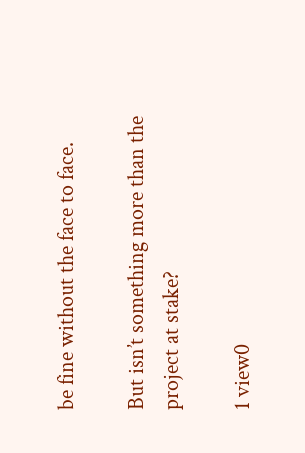be fine without the face to face.

But isn’t something more than the project at stake?

1 view0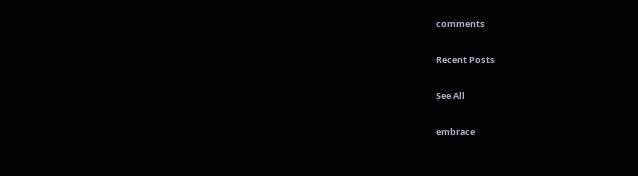comments

Recent Posts

See All

embrace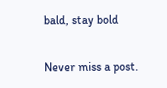bald, stay bold

Never miss a post.